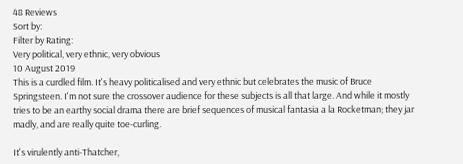48 Reviews
Sort by:
Filter by Rating:
Very political, very ethnic, very obvious
10 August 2019
This is a curdled film. It's heavy politicalised and very ethnic but celebrates the music of Bruce Springsteen. I'm not sure the crossover audience for these subjects is all that large. And while it mostly tries to be an earthy social drama there are brief sequences of musical fantasia a la Rocketman; they jar madly, and are really quite toe-curling.

It's virulently anti-Thatcher,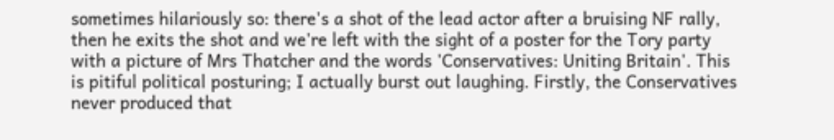sometimes hilariously so: there's a shot of the lead actor after a bruising NF rally, then he exits the shot and we're left with the sight of a poster for the Tory party with a picture of Mrs Thatcher and the words 'Conservatives: Uniting Britain'. This is pitiful political posturing; I actually burst out laughing. Firstly, the Conservatives never produced that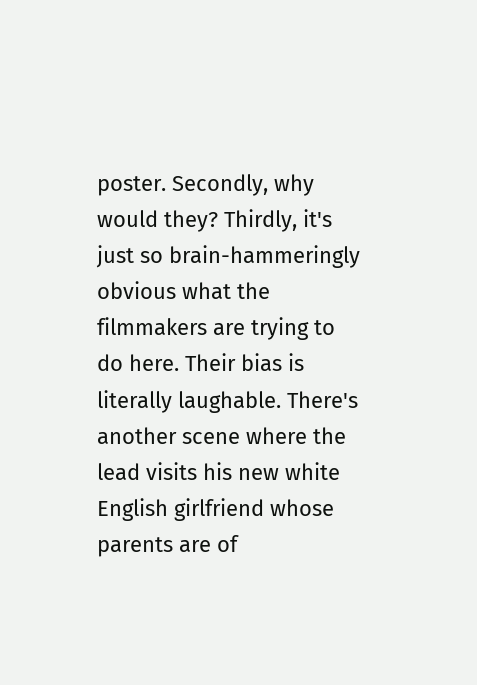poster. Secondly, why would they? Thirdly, it's just so brain-hammeringly obvious what the filmmakers are trying to do here. Their bias is literally laughable. There's another scene where the lead visits his new white English girlfriend whose parents are of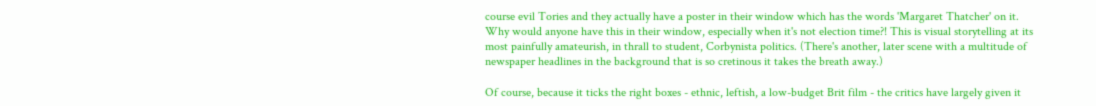course evil Tories and they actually have a poster in their window which has the words 'Margaret Thatcher' on it. Why would anyone have this in their window, especially when it's not election time?! This is visual storytelling at its most painfully amateurish, in thrall to student, Corbynista politics. (There's another, later scene with a multitude of newspaper headlines in the background that is so cretinous it takes the breath away.)

Of course, because it ticks the right boxes - ethnic, leftish, a low-budget Brit film - the critics have largely given it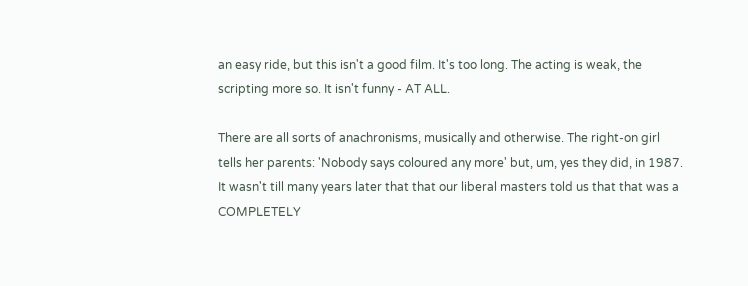an easy ride, but this isn't a good film. It's too long. The acting is weak, the scripting more so. It isn't funny - AT ALL.

There are all sorts of anachronisms, musically and otherwise. The right-on girl tells her parents: 'Nobody says coloured any more' but, um, yes they did, in 1987. It wasn't till many years later that that our liberal masters told us that that was a COMPLETELY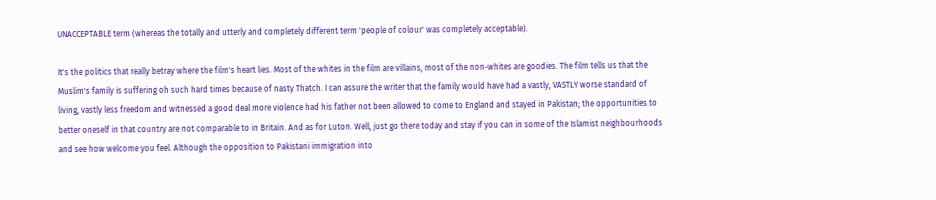UNACCEPTABLE term (whereas the totally and utterly and completely different term 'people of colour' was completely acceptable).

It's the politics that really betray where the film's heart lies. Most of the whites in the film are villains, most of the non-whites are goodies. The film tells us that the Muslim's family is suffering oh such hard times because of nasty Thatch. I can assure the writer that the family would have had a vastly, VASTLY worse standard of living, vastly less freedom and witnessed a good deal more violence had his father not been allowed to come to England and stayed in Pakistan; the opportunities to better oneself in that country are not comparable to in Britain. And as for Luton. Well, just go there today and stay if you can in some of the Islamist neighbourhoods and see how welcome you feel. Although the opposition to Pakistani immigration into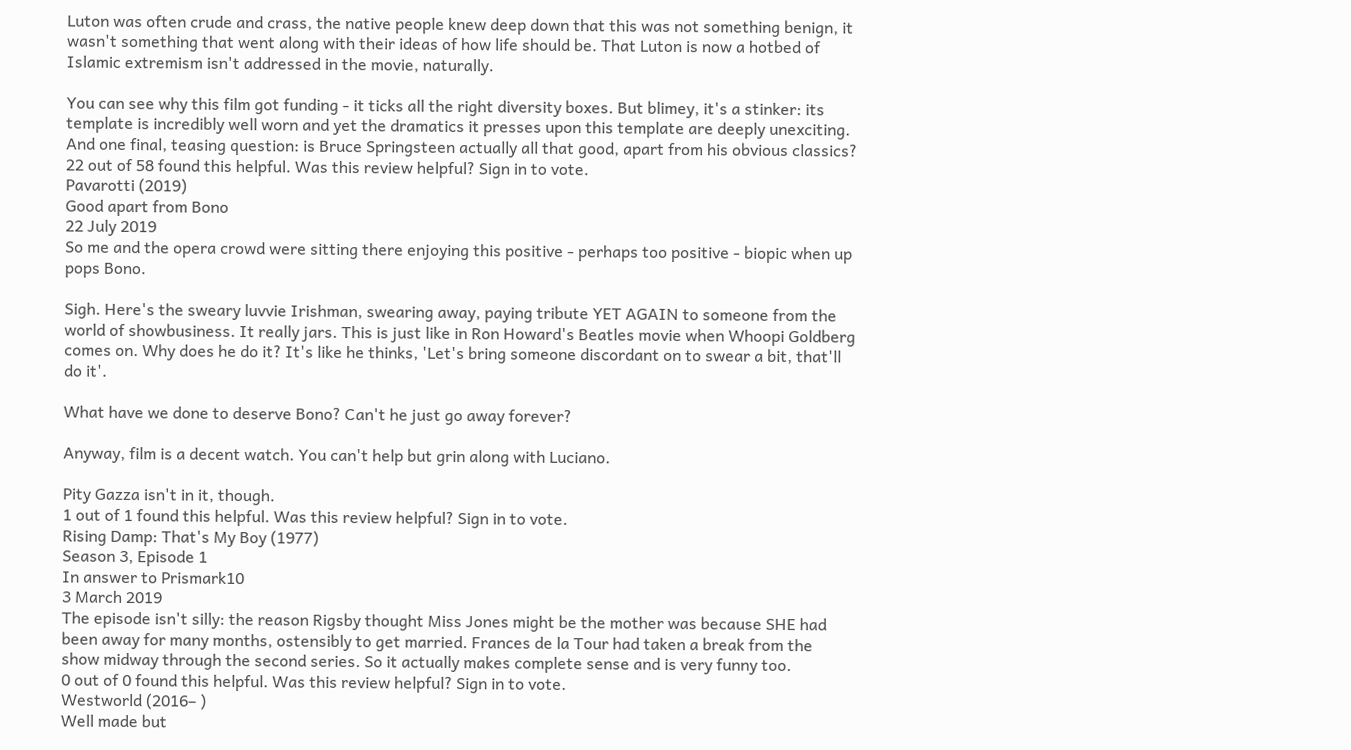Luton was often crude and crass, the native people knew deep down that this was not something benign, it wasn't something that went along with their ideas of how life should be. That Luton is now a hotbed of Islamic extremism isn't addressed in the movie, naturally.

You can see why this film got funding - it ticks all the right diversity boxes. But blimey, it's a stinker: its template is incredibly well worn and yet the dramatics it presses upon this template are deeply unexciting. And one final, teasing question: is Bruce Springsteen actually all that good, apart from his obvious classics?
22 out of 58 found this helpful. Was this review helpful? Sign in to vote.
Pavarotti (2019)
Good apart from Bono
22 July 2019
So me and the opera crowd were sitting there enjoying this positive - perhaps too positive - biopic when up pops Bono.

Sigh. Here's the sweary luvvie Irishman, swearing away, paying tribute YET AGAIN to someone from the world of showbusiness. It really jars. This is just like in Ron Howard's Beatles movie when Whoopi Goldberg comes on. Why does he do it? It's like he thinks, 'Let's bring someone discordant on to swear a bit, that'll do it'.

What have we done to deserve Bono? Can't he just go away forever?

Anyway, film is a decent watch. You can't help but grin along with Luciano.

Pity Gazza isn't in it, though.
1 out of 1 found this helpful. Was this review helpful? Sign in to vote.
Rising Damp: That's My Boy (1977)
Season 3, Episode 1
In answer to Prismark10
3 March 2019
The episode isn't silly: the reason Rigsby thought Miss Jones might be the mother was because SHE had been away for many months, ostensibly to get married. Frances de la Tour had taken a break from the show midway through the second series. So it actually makes complete sense and is very funny too.
0 out of 0 found this helpful. Was this review helpful? Sign in to vote.
Westworld (2016– )
Well made but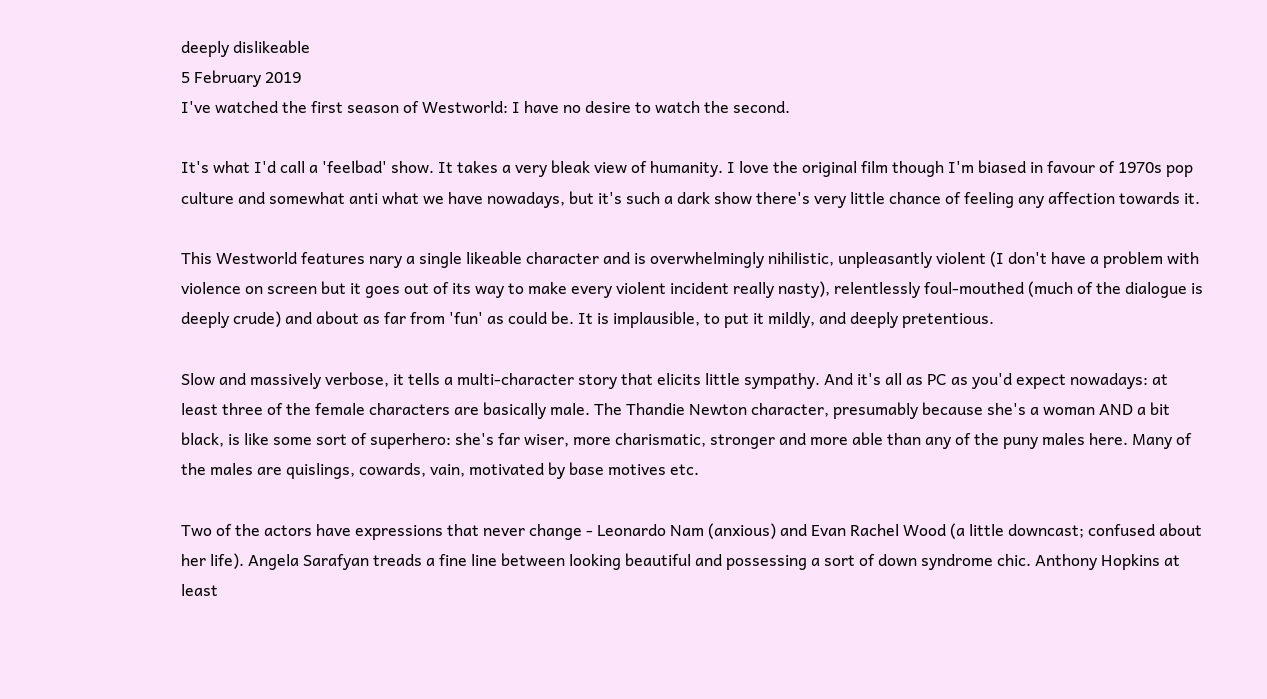deeply dislikeable
5 February 2019
I've watched the first season of Westworld: I have no desire to watch the second.

It's what I'd call a 'feelbad' show. It takes a very bleak view of humanity. I love the original film though I'm biased in favour of 1970s pop culture and somewhat anti what we have nowadays, but it's such a dark show there's very little chance of feeling any affection towards it.

This Westworld features nary a single likeable character and is overwhelmingly nihilistic, unpleasantly violent (I don't have a problem with violence on screen but it goes out of its way to make every violent incident really nasty), relentlessly foul-mouthed (much of the dialogue is deeply crude) and about as far from 'fun' as could be. It is implausible, to put it mildly, and deeply pretentious.

Slow and massively verbose, it tells a multi-character story that elicits little sympathy. And it's all as PC as you'd expect nowadays: at least three of the female characters are basically male. The Thandie Newton character, presumably because she's a woman AND a bit black, is like some sort of superhero: she's far wiser, more charismatic, stronger and more able than any of the puny males here. Many of the males are quislings, cowards, vain, motivated by base motives etc.

Two of the actors have expressions that never change - Leonardo Nam (anxious) and Evan Rachel Wood (a little downcast; confused about her life). Angela Sarafyan treads a fine line between looking beautiful and possessing a sort of down syndrome chic. Anthony Hopkins at least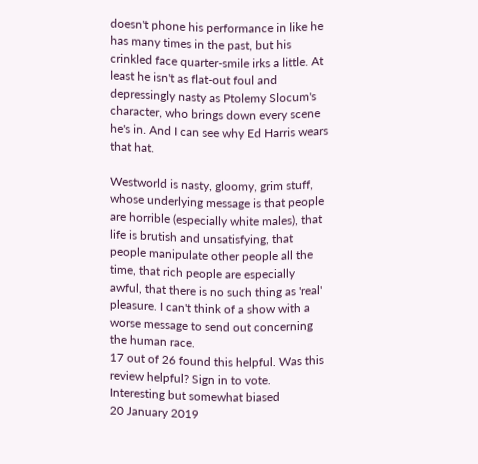doesn't phone his performance in like he has many times in the past, but his crinkled face quarter-smile irks a little. At least he isn't as flat-out foul and depressingly nasty as Ptolemy Slocum's character, who brings down every scene he's in. And I can see why Ed Harris wears that hat.

Westworld is nasty, gloomy, grim stuff, whose underlying message is that people are horrible (especially white males), that life is brutish and unsatisfying, that people manipulate other people all the time, that rich people are especially awful, that there is no such thing as 'real' pleasure. I can't think of a show with a worse message to send out concerning the human race.
17 out of 26 found this helpful. Was this review helpful? Sign in to vote.
Interesting but somewhat biased
20 January 2019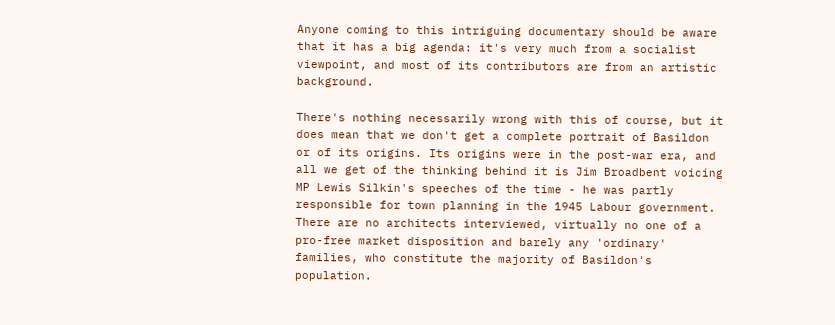Anyone coming to this intriguing documentary should be aware that it has a big agenda: it's very much from a socialist viewpoint, and most of its contributors are from an artistic background.

There's nothing necessarily wrong with this of course, but it does mean that we don't get a complete portrait of Basildon or of its origins. Its origins were in the post-war era, and all we get of the thinking behind it is Jim Broadbent voicing MP Lewis Silkin's speeches of the time - he was partly responsible for town planning in the 1945 Labour government. There are no architects interviewed, virtually no one of a pro-free market disposition and barely any 'ordinary' families, who constitute the majority of Basildon's population.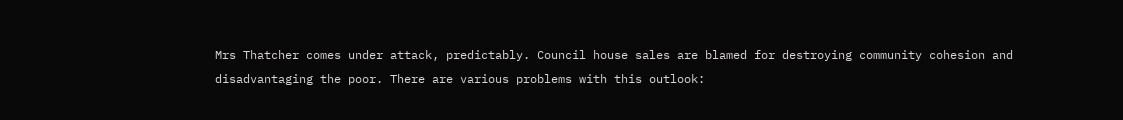Mrs Thatcher comes under attack, predictably. Council house sales are blamed for destroying community cohesion and disadvantaging the poor. There are various problems with this outlook: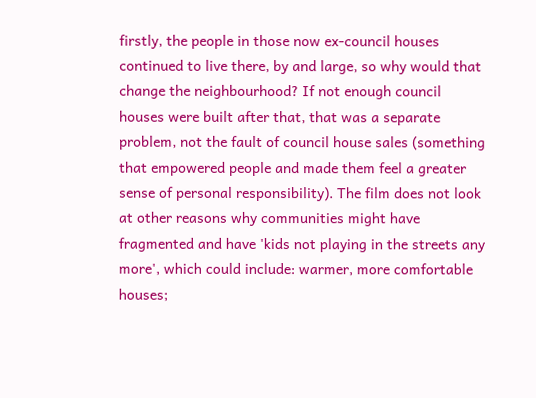firstly, the people in those now ex-council houses continued to live there, by and large, so why would that change the neighbourhood? If not enough council houses were built after that, that was a separate problem, not the fault of council house sales (something that empowered people and made them feel a greater sense of personal responsibility). The film does not look at other reasons why communities might have fragmented and have 'kids not playing in the streets any more', which could include: warmer, more comfortable houses;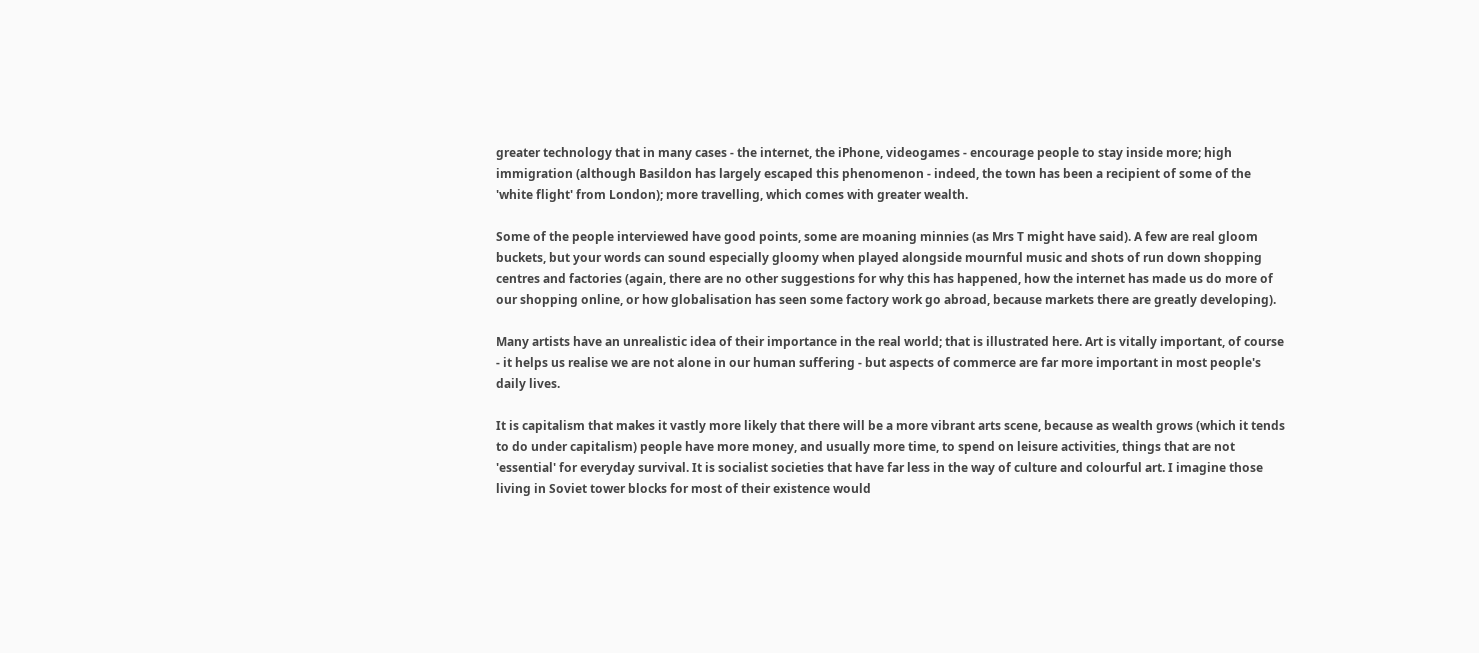greater technology that in many cases - the internet, the iPhone, videogames - encourage people to stay inside more; high immigration (although Basildon has largely escaped this phenomenon - indeed, the town has been a recipient of some of the 'white flight' from London); more travelling, which comes with greater wealth.

Some of the people interviewed have good points, some are moaning minnies (as Mrs T might have said). A few are real gloom buckets, but your words can sound especially gloomy when played alongside mournful music and shots of run down shopping centres and factories (again, there are no other suggestions for why this has happened, how the internet has made us do more of our shopping online, or how globalisation has seen some factory work go abroad, because markets there are greatly developing).

Many artists have an unrealistic idea of their importance in the real world; that is illustrated here. Art is vitally important, of course - it helps us realise we are not alone in our human suffering - but aspects of commerce are far more important in most people's daily lives.

It is capitalism that makes it vastly more likely that there will be a more vibrant arts scene, because as wealth grows (which it tends to do under capitalism) people have more money, and usually more time, to spend on leisure activities, things that are not 'essential' for everyday survival. It is socialist societies that have far less in the way of culture and colourful art. I imagine those living in Soviet tower blocks for most of their existence would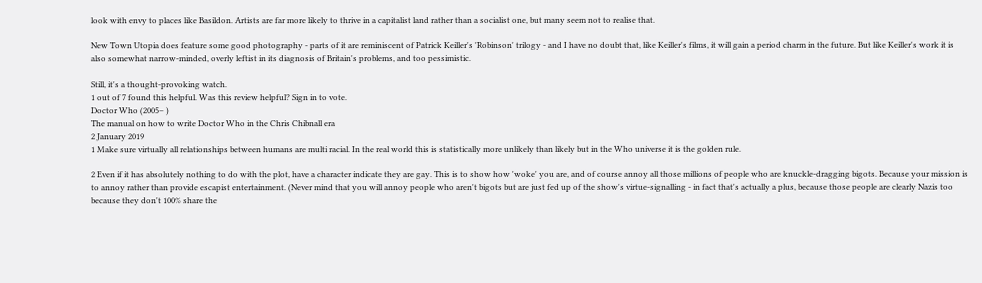look with envy to places like Basildon. Artists are far more likely to thrive in a capitalist land rather than a socialist one, but many seem not to realise that.

New Town Utopia does feature some good photography - parts of it are reminiscent of Patrick Keiller's 'Robinson' trilogy - and I have no doubt that, like Keiller's films, it will gain a period charm in the future. But like Keiller's work it is also somewhat narrow-minded, overly leftist in its diagnosis of Britain's problems, and too pessimistic.

Still, it's a thought-provoking watch.
1 out of 7 found this helpful. Was this review helpful? Sign in to vote.
Doctor Who (2005– )
The manual on how to write Doctor Who in the Chris Chibnall era
2 January 2019
1 Make sure virtually all relationships between humans are multi racial. In the real world this is statistically more unlikely than likely but in the Who universe it is the golden rule.

2 Even if it has absolutely nothing to do with the plot, have a character indicate they are gay. This is to show how 'woke' you are, and of course annoy all those millions of people who are knuckle-dragging bigots. Because your mission is to annoy rather than provide escapist entertainment. (Never mind that you will annoy people who aren't bigots but are just fed up of the show's virtue-signalling - in fact that's actually a plus, because those people are clearly Nazis too because they don't 100% share the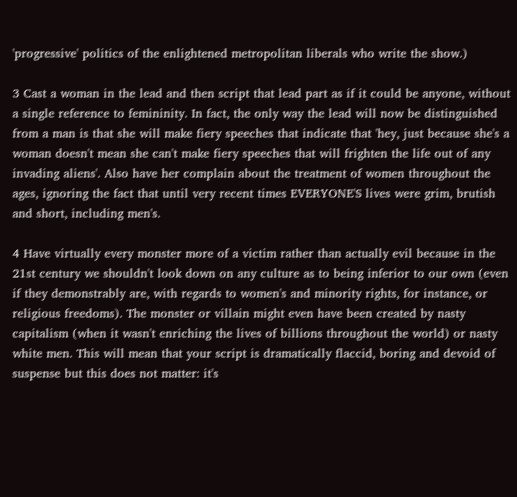'progressive' politics of the enlightened metropolitan liberals who write the show.)

3 Cast a woman in the lead and then script that lead part as if it could be anyone, without a single reference to femininity. In fact, the only way the lead will now be distinguished from a man is that she will make fiery speeches that indicate that 'hey, just because she's a woman doesn't mean she can't make fiery speeches that will frighten the life out of any invading aliens'. Also have her complain about the treatment of women throughout the ages, ignoring the fact that until very recent times EVERYONE'S lives were grim, brutish and short, including men's.

4 Have virtually every monster more of a victim rather than actually evil because in the 21st century we shouldn't look down on any culture as to being inferior to our own (even if they demonstrably are, with regards to women's and minority rights, for instance, or religious freedoms). The monster or villain might even have been created by nasty capitalism (when it wasn't enriching the lives of billions throughout the world) or nasty white men. This will mean that your script is dramatically flaccid, boring and devoid of suspense but this does not matter: it's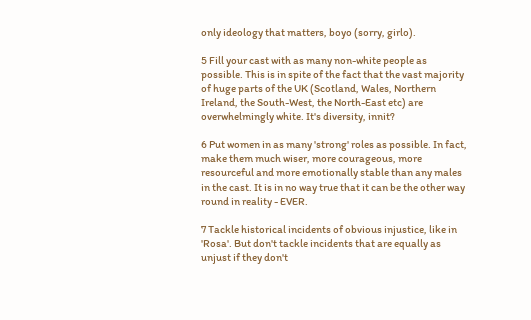only ideology that matters, boyo (sorry, girlo).

5 Fill your cast with as many non-white people as possible. This is in spite of the fact that the vast majority of huge parts of the UK (Scotland, Wales, Northern Ireland, the South-West, the North-East etc) are overwhelmingly white. It's diversity, innit?

6 Put women in as many 'strong' roles as possible. In fact, make them much wiser, more courageous, more resourceful and more emotionally stable than any males in the cast. It is in no way true that it can be the other way round in reality - EVER.

7 Tackle historical incidents of obvious injustice, like in 'Rosa'. But don't tackle incidents that are equally as unjust if they don't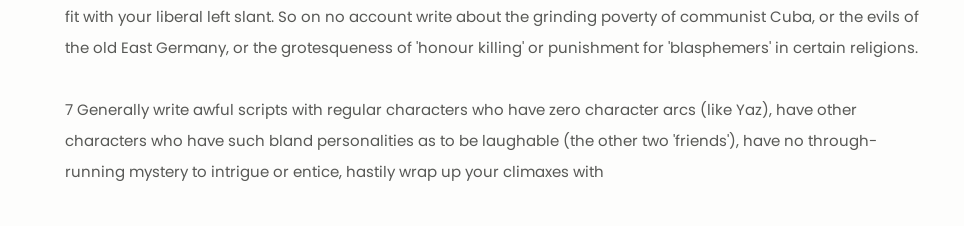fit with your liberal left slant. So on no account write about the grinding poverty of communist Cuba, or the evils of the old East Germany, or the grotesqueness of 'honour killing' or punishment for 'blasphemers' in certain religions.

7 Generally write awful scripts with regular characters who have zero character arcs (like Yaz), have other characters who have such bland personalities as to be laughable (the other two 'friends'), have no through-running mystery to intrigue or entice, hastily wrap up your climaxes with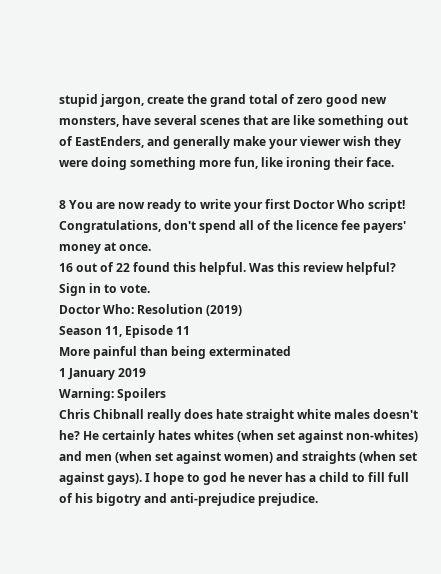stupid jargon, create the grand total of zero good new monsters, have several scenes that are like something out of EastEnders, and generally make your viewer wish they were doing something more fun, like ironing their face.

8 You are now ready to write your first Doctor Who script! Congratulations, don't spend all of the licence fee payers' money at once.
16 out of 22 found this helpful. Was this review helpful? Sign in to vote.
Doctor Who: Resolution (2019)
Season 11, Episode 11
More painful than being exterminated
1 January 2019
Warning: Spoilers
Chris Chibnall really does hate straight white males doesn't he? He certainly hates whites (when set against non-whites) and men (when set against women) and straights (when set against gays). I hope to god he never has a child to fill full of his bigotry and anti-prejudice prejudice.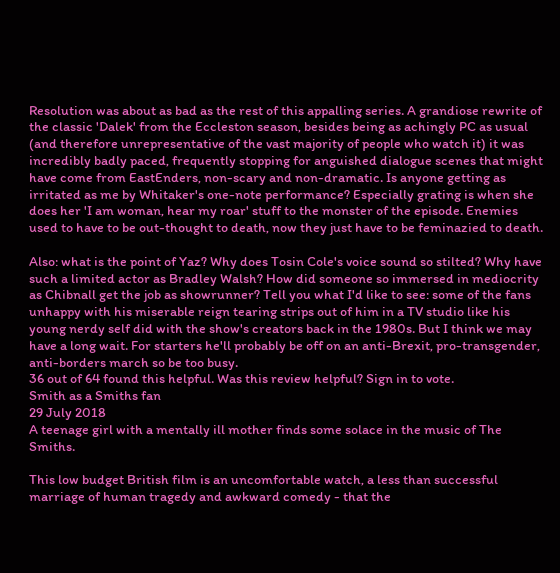Resolution was about as bad as the rest of this appalling series. A grandiose rewrite of the classic 'Dalek' from the Eccleston season, besides being as achingly PC as usual (and therefore unrepresentative of the vast majority of people who watch it) it was incredibly badly paced, frequently stopping for anguished dialogue scenes that might have come from EastEnders, non-scary and non-dramatic. Is anyone getting as irritated as me by Whitaker's one-note performance? Especially grating is when she does her 'I am woman, hear my roar' stuff to the monster of the episode. Enemies used to have to be out-thought to death, now they just have to be feminazied to death.

Also: what is the point of Yaz? Why does Tosin Cole's voice sound so stilted? Why have such a limited actor as Bradley Walsh? How did someone so immersed in mediocrity as Chibnall get the job as showrunner? Tell you what I'd like to see: some of the fans unhappy with his miserable reign tearing strips out of him in a TV studio like his young nerdy self did with the show's creators back in the 1980s. But I think we may have a long wait. For starters he'll probably be off on an anti-Brexit, pro-transgender, anti-borders march so be too busy.
36 out of 64 found this helpful. Was this review helpful? Sign in to vote.
Smith as a Smiths fan
29 July 2018
A teenage girl with a mentally ill mother finds some solace in the music of The Smiths.

This low budget British film is an uncomfortable watch, a less than successful marriage of human tragedy and awkward comedy - that the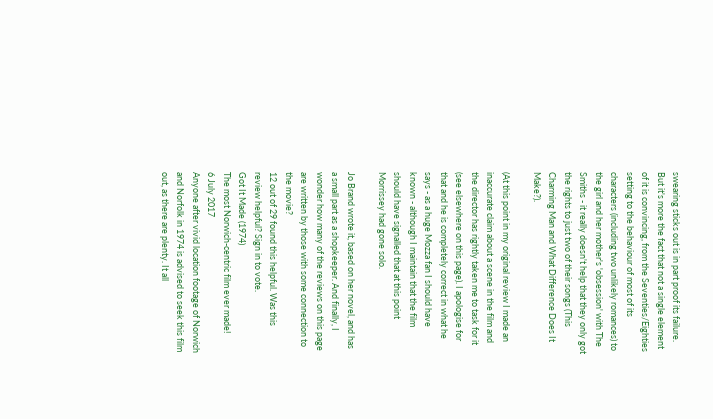swearing sticks out is in part proof its failure. But it's more the fact that not a single element of it is convincing, from the Seventies/Eighties setting to the behaviour of most of its characters (including two unlikely romances) to the girl and her mother's 'obsession' with The Smiths - it really doesn't help that they only got the rights to just two of their songs (This Charming Man and What Difference Does It Make?).

(At this point in my original review I made an inaccurate claim about a scene in the film and the director has rightly taken me to task for it (see elsewhere on this page). I apologise for that and he is completely correct in what he says - as a huge Mozza fan I should have known - although I maintain that the film should have signalled that at this point Morrissey had gone solo.

Jo Brand wrote it, based on her novel, and has a small part as a shopkeeper. And finally, I wonder how many of the reviews on this page are written by those with some connection to the movie?
12 out of 29 found this helpful. Was this review helpful? Sign in to vote.
Got It Made (1974)
The most Norwich-centric film ever made!
6 July 2017
Anyone after vivid location footage of Norwich and Norfolk in 1974 is advised to seek this film out, as there are plenty. It all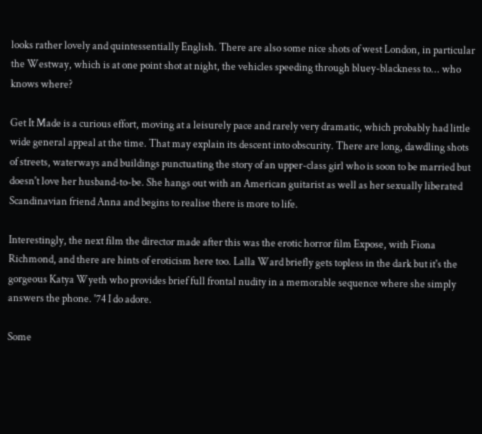looks rather lovely and quintessentially English. There are also some nice shots of west London, in particular the Westway, which is at one point shot at night, the vehicles speeding through bluey-blackness to... who knows where?

Get It Made is a curious effort, moving at a leisurely pace and rarely very dramatic, which probably had little wide general appeal at the time. That may explain its descent into obscurity. There are long, dawdling shots of streets, waterways and buildings punctuating the story of an upper-class girl who is soon to be married but doesn't love her husband-to-be. She hangs out with an American guitarist as well as her sexually liberated Scandinavian friend Anna and begins to realise there is more to life.

Interestingly, the next film the director made after this was the erotic horror film Expose, with Fiona Richmond, and there are hints of eroticism here too. Lalla Ward briefly gets topless in the dark but it's the gorgeous Katya Wyeth who provides brief full frontal nudity in a memorable sequence where she simply answers the phone. '74 I do adore.

Some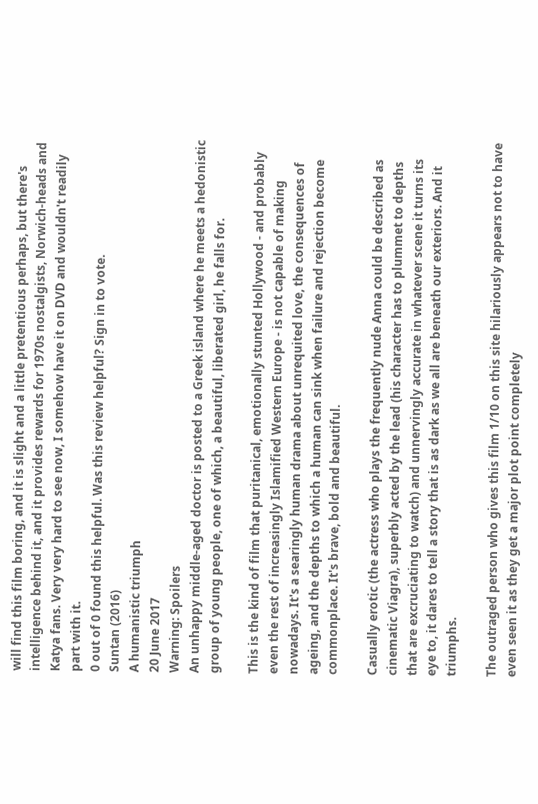will find this film boring, and it is slight and a little pretentious perhaps, but there's intelligence behind it, and it provides rewards for 1970s nostalgists, Norwich-heads and Katya fans. Very very hard to see now, I somehow have it on DVD and wouldn't readily part with it.
0 out of 0 found this helpful. Was this review helpful? Sign in to vote.
Suntan (2016)
A humanistic triumph
20 June 2017
Warning: Spoilers
An unhappy middle-aged doctor is posted to a Greek island where he meets a hedonistic group of young people, one of which, a beautiful, liberated girl, he falls for.

This is the kind of film that puritanical, emotionally stunted Hollywood - and probably even the rest of increasingly Islamified Western Europe - is not capable of making nowadays. It's a searingly human drama about unrequited love, the consequences of ageing, and the depths to which a human can sink when failure and rejection become commonplace. It's brave, bold and beautiful.

Casually erotic (the actress who plays the frequently nude Anna could be described as cinematic Viagra), superbly acted by the lead (his character has to plummet to depths that are excruciating to watch) and unnervingly accurate in whatever scene it turns its eye to, it dares to tell a story that is as dark as we all are beneath our exteriors. And it triumphs.

The outraged person who gives this film 1/10 on this site hilariously appears not to have even seen it as they get a major plot point completely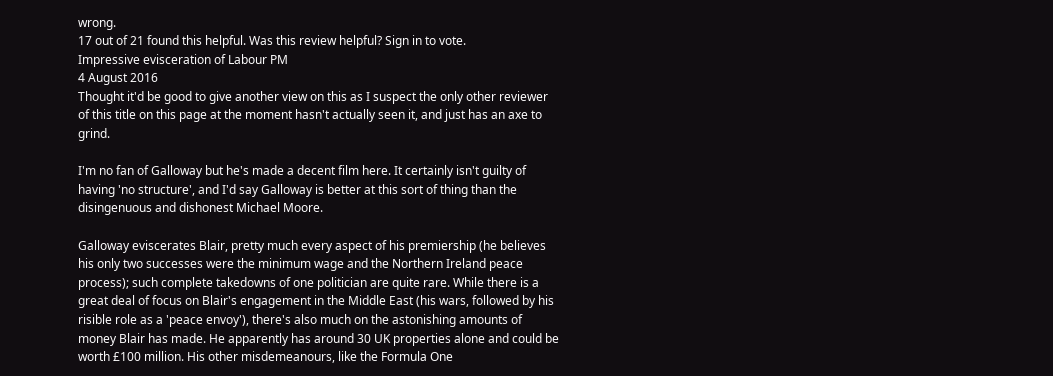wrong.
17 out of 21 found this helpful. Was this review helpful? Sign in to vote.
Impressive evisceration of Labour PM
4 August 2016
Thought it'd be good to give another view on this as I suspect the only other reviewer of this title on this page at the moment hasn't actually seen it, and just has an axe to grind.

I'm no fan of Galloway but he's made a decent film here. It certainly isn't guilty of having 'no structure', and I'd say Galloway is better at this sort of thing than the disingenuous and dishonest Michael Moore.

Galloway eviscerates Blair, pretty much every aspect of his premiership (he believes his only two successes were the minimum wage and the Northern Ireland peace process); such complete takedowns of one politician are quite rare. While there is a great deal of focus on Blair's engagement in the Middle East (his wars, followed by his risible role as a 'peace envoy'), there's also much on the astonishing amounts of money Blair has made. He apparently has around 30 UK properties alone and could be worth £100 million. His other misdemeanours, like the Formula One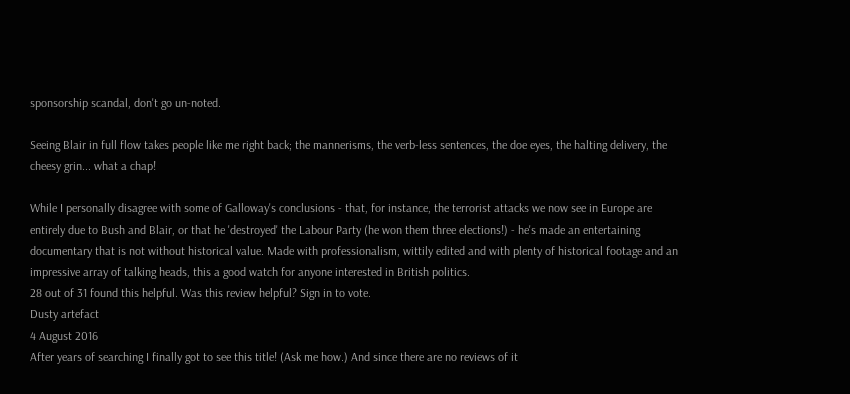sponsorship scandal, don't go un-noted.

Seeing Blair in full flow takes people like me right back; the mannerisms, the verb-less sentences, the doe eyes, the halting delivery, the cheesy grin... what a chap!

While I personally disagree with some of Galloway's conclusions - that, for instance, the terrorist attacks we now see in Europe are entirely due to Bush and Blair, or that he 'destroyed' the Labour Party (he won them three elections!) - he's made an entertaining documentary that is not without historical value. Made with professionalism, wittily edited and with plenty of historical footage and an impressive array of talking heads, this a good watch for anyone interested in British politics.
28 out of 31 found this helpful. Was this review helpful? Sign in to vote.
Dusty artefact
4 August 2016
After years of searching I finally got to see this title! (Ask me how.) And since there are no reviews of it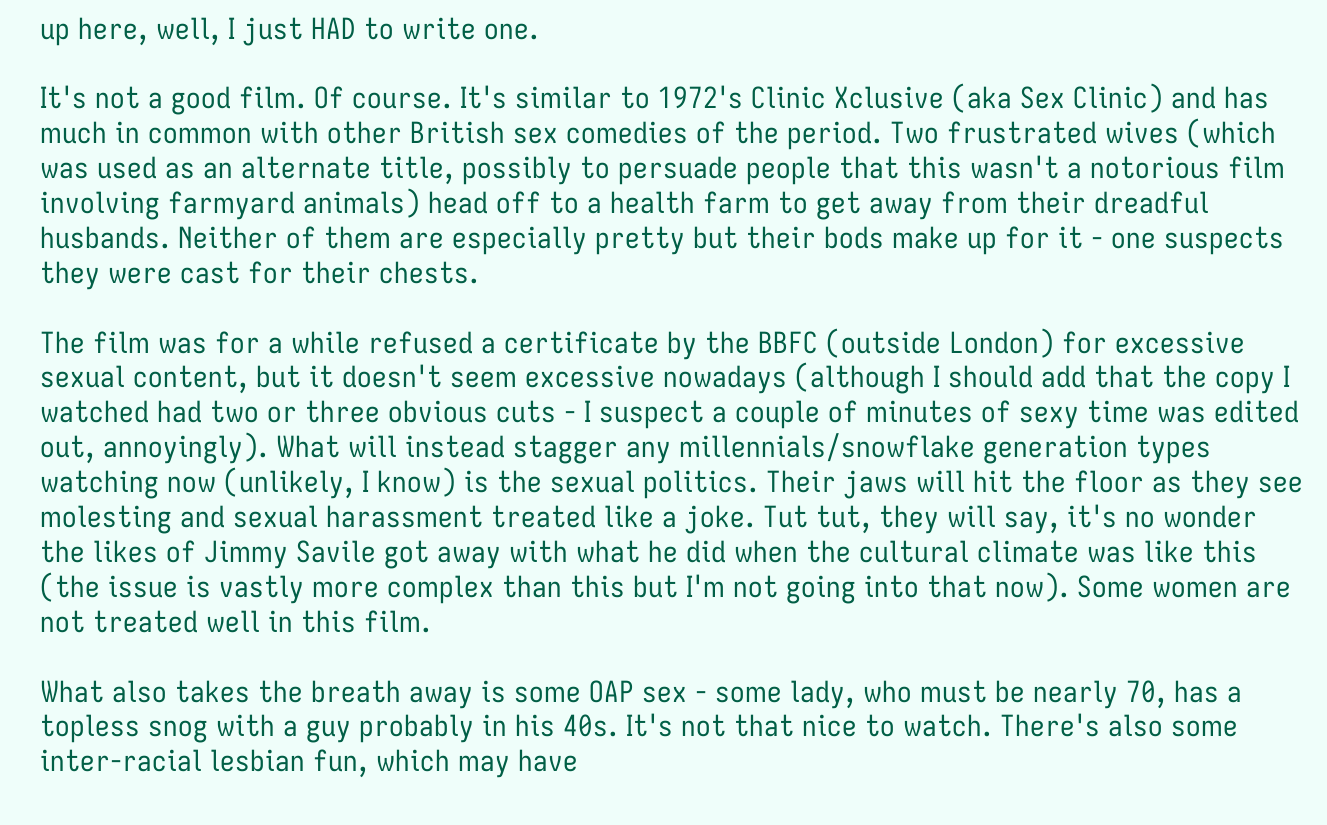up here, well, I just HAD to write one.

It's not a good film. Of course. It's similar to 1972's Clinic Xclusive (aka Sex Clinic) and has much in common with other British sex comedies of the period. Two frustrated wives (which was used as an alternate title, possibly to persuade people that this wasn't a notorious film involving farmyard animals) head off to a health farm to get away from their dreadful husbands. Neither of them are especially pretty but their bods make up for it - one suspects they were cast for their chests.

The film was for a while refused a certificate by the BBFC (outside London) for excessive sexual content, but it doesn't seem excessive nowadays (although I should add that the copy I watched had two or three obvious cuts - I suspect a couple of minutes of sexy time was edited out, annoyingly). What will instead stagger any millennials/snowflake generation types watching now (unlikely, I know) is the sexual politics. Their jaws will hit the floor as they see molesting and sexual harassment treated like a joke. Tut tut, they will say, it's no wonder the likes of Jimmy Savile got away with what he did when the cultural climate was like this (the issue is vastly more complex than this but I'm not going into that now). Some women are not treated well in this film.

What also takes the breath away is some OAP sex - some lady, who must be nearly 70, has a topless snog with a guy probably in his 40s. It's not that nice to watch. There's also some inter-racial lesbian fun, which may have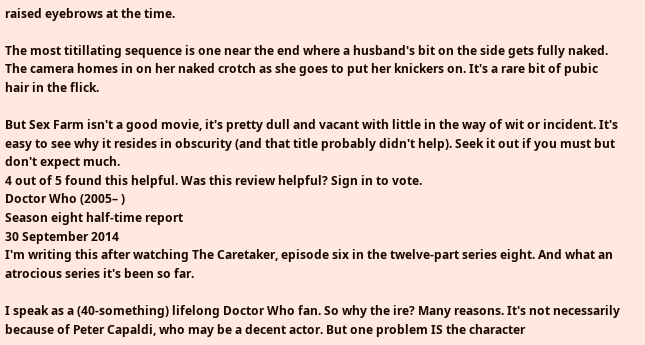raised eyebrows at the time.

The most titillating sequence is one near the end where a husband's bit on the side gets fully naked. The camera homes in on her naked crotch as she goes to put her knickers on. It's a rare bit of pubic hair in the flick.

But Sex Farm isn't a good movie, it's pretty dull and vacant with little in the way of wit or incident. It's easy to see why it resides in obscurity (and that title probably didn't help). Seek it out if you must but don't expect much.
4 out of 5 found this helpful. Was this review helpful? Sign in to vote.
Doctor Who (2005– )
Season eight half-time report
30 September 2014
I'm writing this after watching The Caretaker, episode six in the twelve-part series eight. And what an atrocious series it's been so far.

I speak as a (40-something) lifelong Doctor Who fan. So why the ire? Many reasons. It's not necessarily because of Peter Capaldi, who may be a decent actor. But one problem IS the character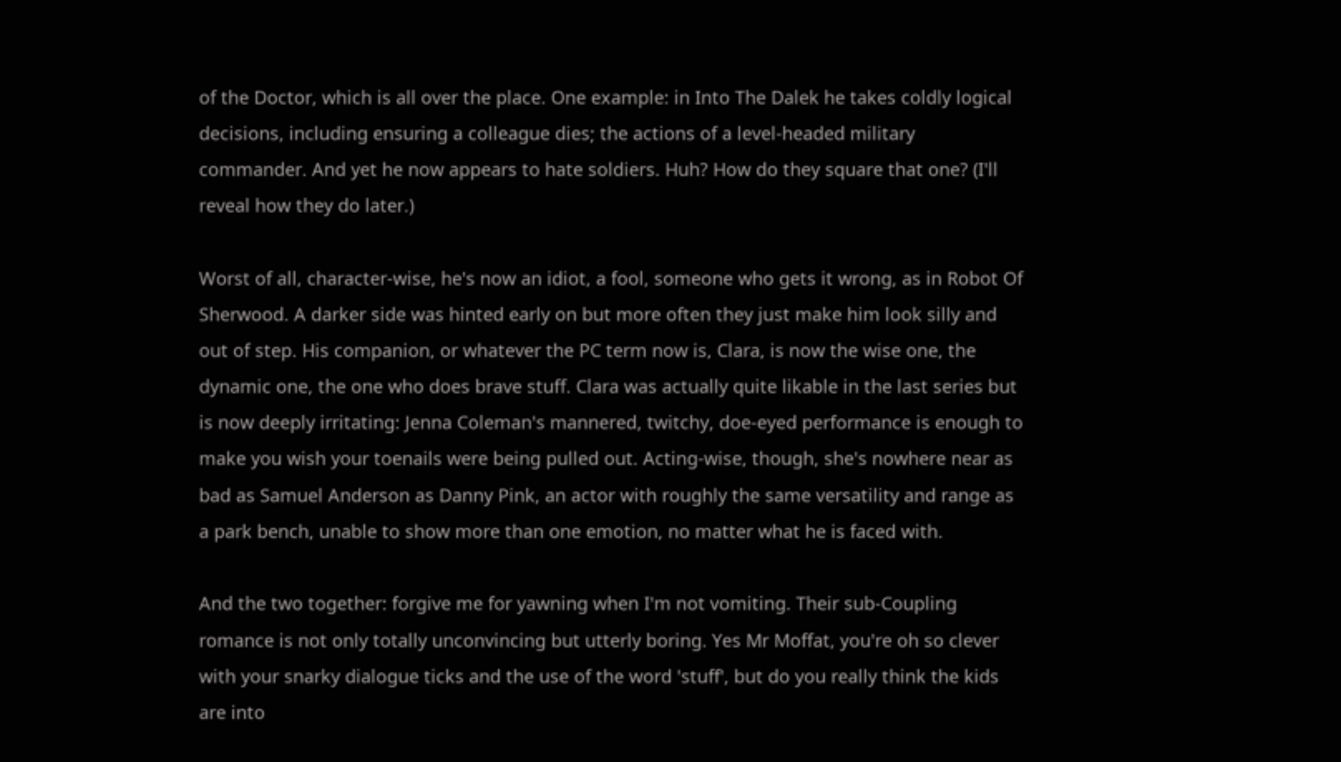of the Doctor, which is all over the place. One example: in Into The Dalek he takes coldly logical decisions, including ensuring a colleague dies; the actions of a level-headed military commander. And yet he now appears to hate soldiers. Huh? How do they square that one? (I'll reveal how they do later.)

Worst of all, character-wise, he's now an idiot, a fool, someone who gets it wrong, as in Robot Of Sherwood. A darker side was hinted early on but more often they just make him look silly and out of step. His companion, or whatever the PC term now is, Clara, is now the wise one, the dynamic one, the one who does brave stuff. Clara was actually quite likable in the last series but is now deeply irritating: Jenna Coleman's mannered, twitchy, doe-eyed performance is enough to make you wish your toenails were being pulled out. Acting-wise, though, she's nowhere near as bad as Samuel Anderson as Danny Pink, an actor with roughly the same versatility and range as a park bench, unable to show more than one emotion, no matter what he is faced with.

And the two together: forgive me for yawning when I'm not vomiting. Their sub-Coupling romance is not only totally unconvincing but utterly boring. Yes Mr Moffat, you're oh so clever with your snarky dialogue ticks and the use of the word 'stuff', but do you really think the kids are into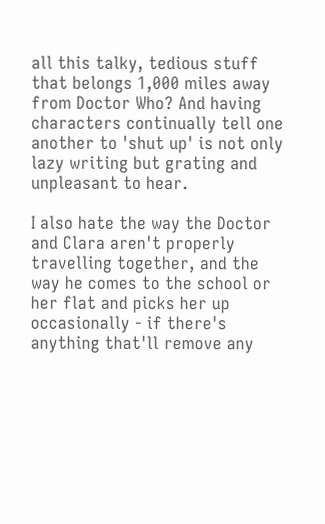all this talky, tedious stuff that belongs 1,000 miles away from Doctor Who? And having characters continually tell one another to 'shut up' is not only lazy writing but grating and unpleasant to hear.

I also hate the way the Doctor and Clara aren't properly travelling together, and the way he comes to the school or her flat and picks her up occasionally - if there's anything that'll remove any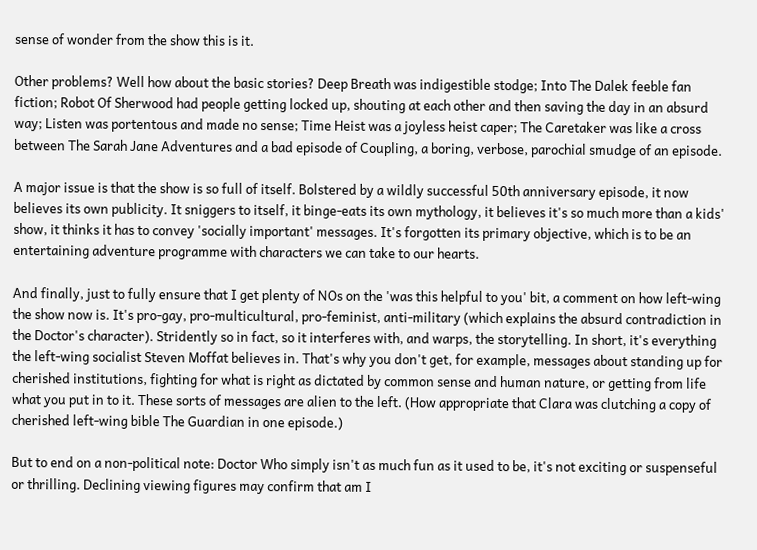sense of wonder from the show this is it.

Other problems? Well how about the basic stories? Deep Breath was indigestible stodge; Into The Dalek feeble fan fiction; Robot Of Sherwood had people getting locked up, shouting at each other and then saving the day in an absurd way; Listen was portentous and made no sense; Time Heist was a joyless heist caper; The Caretaker was like a cross between The Sarah Jane Adventures and a bad episode of Coupling, a boring, verbose, parochial smudge of an episode.

A major issue is that the show is so full of itself. Bolstered by a wildly successful 50th anniversary episode, it now believes its own publicity. It sniggers to itself, it binge-eats its own mythology, it believes it's so much more than a kids' show, it thinks it has to convey 'socially important' messages. It's forgotten its primary objective, which is to be an entertaining adventure programme with characters we can take to our hearts.

And finally, just to fully ensure that I get plenty of NOs on the 'was this helpful to you' bit, a comment on how left-wing the show now is. It's pro-gay, pro-multicultural, pro-feminist, anti-military (which explains the absurd contradiction in the Doctor's character). Stridently so in fact, so it interferes with, and warps, the storytelling. In short, it's everything the left-wing socialist Steven Moffat believes in. That's why you don't get, for example, messages about standing up for cherished institutions, fighting for what is right as dictated by common sense and human nature, or getting from life what you put in to it. These sorts of messages are alien to the left. (How appropriate that Clara was clutching a copy of cherished left-wing bible The Guardian in one episode.)

But to end on a non-political note: Doctor Who simply isn't as much fun as it used to be, it's not exciting or suspenseful or thrilling. Declining viewing figures may confirm that am I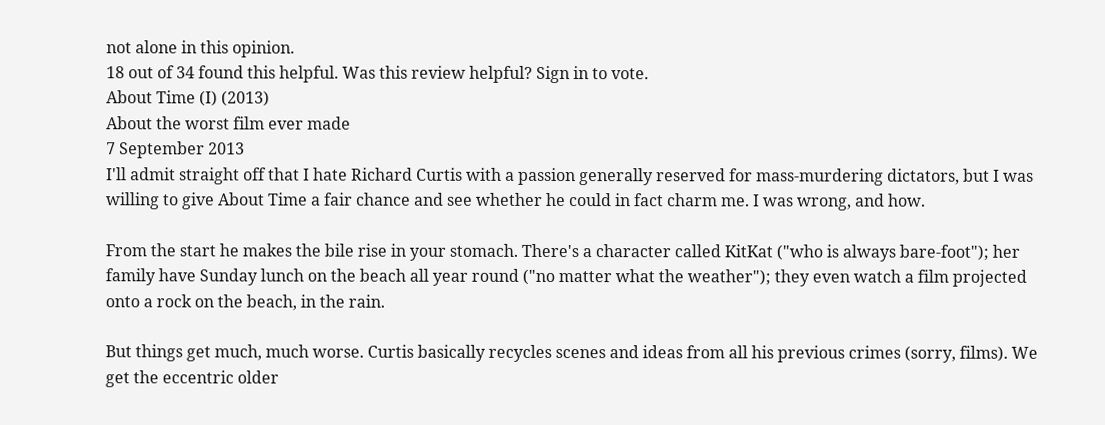not alone in this opinion.
18 out of 34 found this helpful. Was this review helpful? Sign in to vote.
About Time (I) (2013)
About the worst film ever made
7 September 2013
I'll admit straight off that I hate Richard Curtis with a passion generally reserved for mass-murdering dictators, but I was willing to give About Time a fair chance and see whether he could in fact charm me. I was wrong, and how.

From the start he makes the bile rise in your stomach. There's a character called KitKat ("who is always bare-foot"); her family have Sunday lunch on the beach all year round ("no matter what the weather"); they even watch a film projected onto a rock on the beach, in the rain.

But things get much, much worse. Curtis basically recycles scenes and ideas from all his previous crimes (sorry, films). We get the eccentric older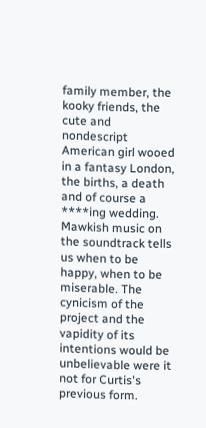family member, the kooky friends, the cute and nondescript American girl wooed in a fantasy London, the births, a death and of course a ****ing wedding. Mawkish music on the soundtrack tells us when to be happy, when to be miserable. The cynicism of the project and the vapidity of its intentions would be unbelievable were it not for Curtis's previous form.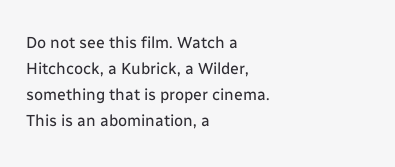Do not see this film. Watch a Hitchcock, a Kubrick, a Wilder, something that is proper cinema. This is an abomination, a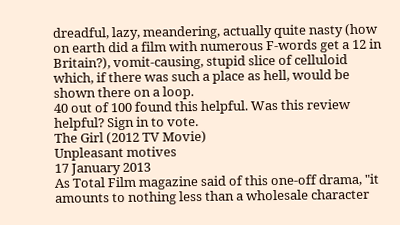dreadful, lazy, meandering, actually quite nasty (how on earth did a film with numerous F-words get a 12 in Britain?), vomit-causing, stupid slice of celluloid which, if there was such a place as hell, would be shown there on a loop.
40 out of 100 found this helpful. Was this review helpful? Sign in to vote.
The Girl (2012 TV Movie)
Unpleasant motives
17 January 2013
As Total Film magazine said of this one-off drama, "it amounts to nothing less than a wholesale character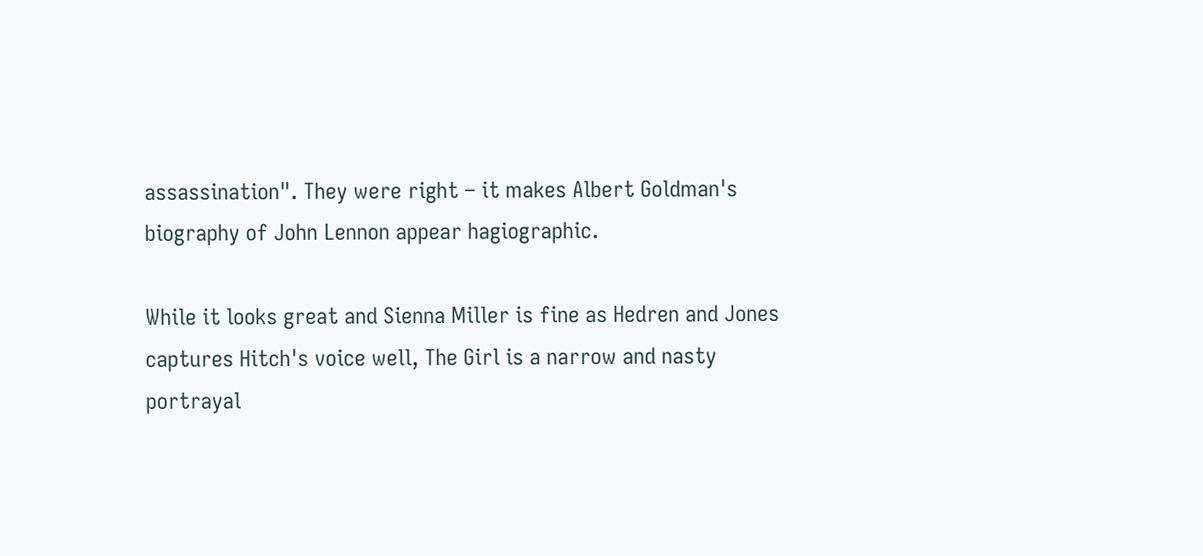assassination". They were right – it makes Albert Goldman's biography of John Lennon appear hagiographic.

While it looks great and Sienna Miller is fine as Hedren and Jones captures Hitch's voice well, The Girl is a narrow and nasty portrayal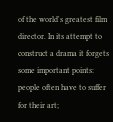of the world's greatest film director. In its attempt to construct a drama it forgets some important points: people often have to suffer for their art;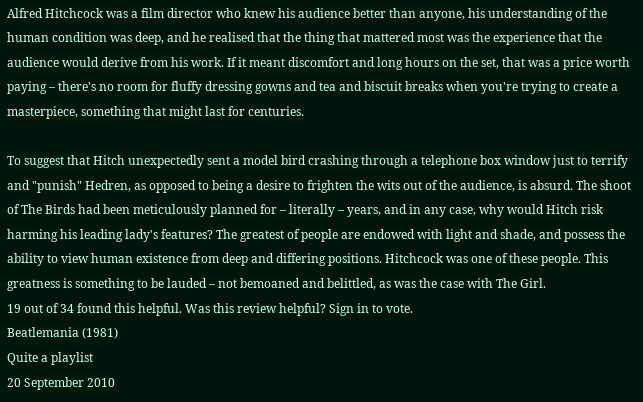Alfred Hitchcock was a film director who knew his audience better than anyone, his understanding of the human condition was deep, and he realised that the thing that mattered most was the experience that the audience would derive from his work. If it meant discomfort and long hours on the set, that was a price worth paying – there's no room for fluffy dressing gowns and tea and biscuit breaks when you're trying to create a masterpiece, something that might last for centuries.

To suggest that Hitch unexpectedly sent a model bird crashing through a telephone box window just to terrify and "punish" Hedren, as opposed to being a desire to frighten the wits out of the audience, is absurd. The shoot of The Birds had been meticulously planned for – literally – years, and in any case, why would Hitch risk harming his leading lady's features? The greatest of people are endowed with light and shade, and possess the ability to view human existence from deep and differing positions. Hitchcock was one of these people. This greatness is something to be lauded – not bemoaned and belittled, as was the case with The Girl.
19 out of 34 found this helpful. Was this review helpful? Sign in to vote.
Beatlemania (1981)
Quite a playlist
20 September 2010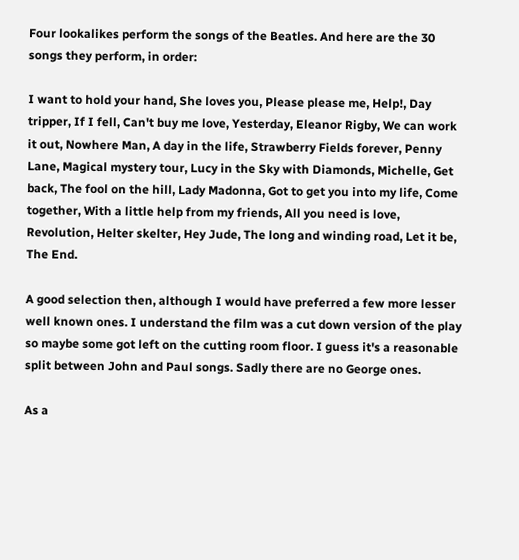Four lookalikes perform the songs of the Beatles. And here are the 30 songs they perform, in order:

I want to hold your hand, She loves you, Please please me, Help!, Day tripper, If I fell, Can't buy me love, Yesterday, Eleanor Rigby, We can work it out, Nowhere Man, A day in the life, Strawberry Fields forever, Penny Lane, Magical mystery tour, Lucy in the Sky with Diamonds, Michelle, Get back, The fool on the hill, Lady Madonna, Got to get you into my life, Come together, With a little help from my friends, All you need is love, Revolution, Helter skelter, Hey Jude, The long and winding road, Let it be, The End.

A good selection then, although I would have preferred a few more lesser well known ones. I understand the film was a cut down version of the play so maybe some got left on the cutting room floor. I guess it's a reasonable split between John and Paul songs. Sadly there are no George ones.

As a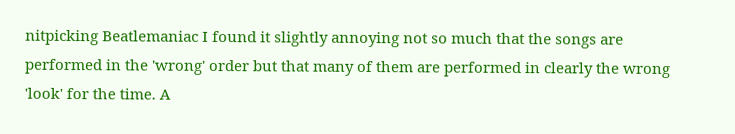nitpicking Beatlemaniac I found it slightly annoying not so much that the songs are performed in the 'wrong' order but that many of them are performed in clearly the wrong 'look' for the time. A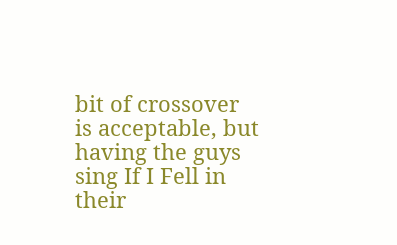bit of crossover is acceptable, but having the guys sing If I Fell in their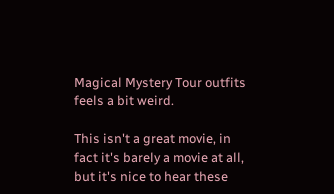Magical Mystery Tour outfits feels a bit weird.

This isn't a great movie, in fact it's barely a movie at all, but it's nice to hear these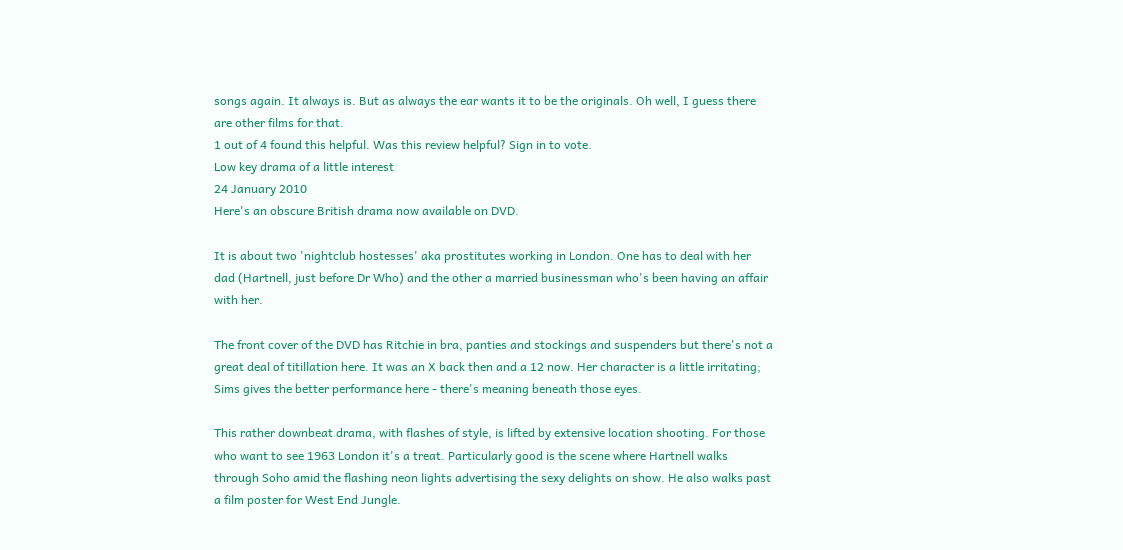songs again. It always is. But as always the ear wants it to be the originals. Oh well, I guess there are other films for that.
1 out of 4 found this helpful. Was this review helpful? Sign in to vote.
Low key drama of a little interest
24 January 2010
Here's an obscure British drama now available on DVD.

It is about two 'nightclub hostesses' aka prostitutes working in London. One has to deal with her dad (Hartnell, just before Dr Who) and the other a married businessman who's been having an affair with her.

The front cover of the DVD has Ritchie in bra, panties and stockings and suspenders but there's not a great deal of titillation here. It was an X back then and a 12 now. Her character is a little irritating; Sims gives the better performance here - there's meaning beneath those eyes.

This rather downbeat drama, with flashes of style, is lifted by extensive location shooting. For those who want to see 1963 London it's a treat. Particularly good is the scene where Hartnell walks through Soho amid the flashing neon lights advertising the sexy delights on show. He also walks past a film poster for West End Jungle.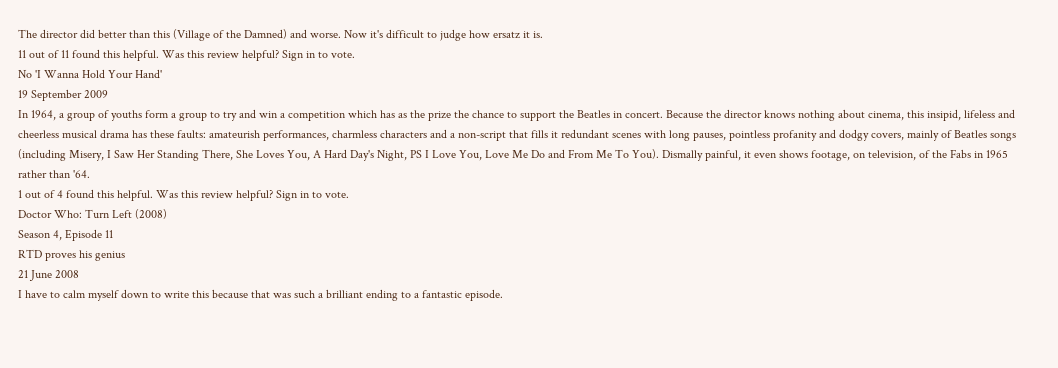The director did better than this (Village of the Damned) and worse. Now it's difficult to judge how ersatz it is.
11 out of 11 found this helpful. Was this review helpful? Sign in to vote.
No 'I Wanna Hold Your Hand'
19 September 2009
In 1964, a group of youths form a group to try and win a competition which has as the prize the chance to support the Beatles in concert. Because the director knows nothing about cinema, this insipid, lifeless and cheerless musical drama has these faults: amateurish performances, charmless characters and a non-script that fills it redundant scenes with long pauses, pointless profanity and dodgy covers, mainly of Beatles songs (including Misery, I Saw Her Standing There, She Loves You, A Hard Day's Night, PS I Love You, Love Me Do and From Me To You). Dismally painful, it even shows footage, on television, of the Fabs in 1965 rather than '64.
1 out of 4 found this helpful. Was this review helpful? Sign in to vote.
Doctor Who: Turn Left (2008)
Season 4, Episode 11
RTD proves his genius
21 June 2008
I have to calm myself down to write this because that was such a brilliant ending to a fantastic episode.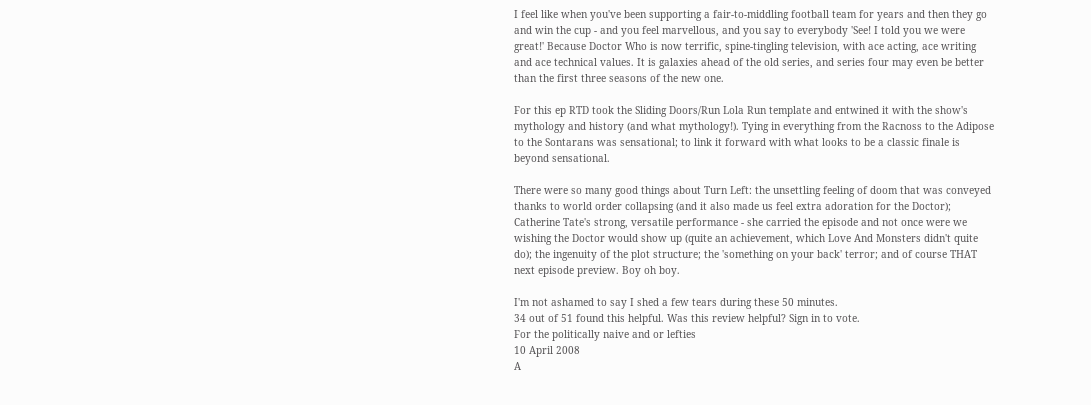I feel like when you've been supporting a fair-to-middling football team for years and then they go and win the cup - and you feel marvellous, and you say to everybody 'See! I told you we were great!' Because Doctor Who is now terrific, spine-tingling television, with ace acting, ace writing and ace technical values. It is galaxies ahead of the old series, and series four may even be better than the first three seasons of the new one.

For this ep RTD took the Sliding Doors/Run Lola Run template and entwined it with the show's mythology and history (and what mythology!). Tying in everything from the Racnoss to the Adipose to the Sontarans was sensational; to link it forward with what looks to be a classic finale is beyond sensational.

There were so many good things about Turn Left: the unsettling feeling of doom that was conveyed thanks to world order collapsing (and it also made us feel extra adoration for the Doctor); Catherine Tate's strong, versatile performance - she carried the episode and not once were we wishing the Doctor would show up (quite an achievement, which Love And Monsters didn't quite do); the ingenuity of the plot structure; the 'something on your back' terror; and of course THAT next episode preview. Boy oh boy.

I'm not ashamed to say I shed a few tears during these 50 minutes.
34 out of 51 found this helpful. Was this review helpful? Sign in to vote.
For the politically naive and or lefties
10 April 2008
A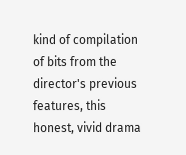kind of compilation of bits from the director's previous features, this honest, vivid drama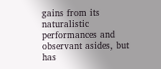gains from its naturalistic performances and observant asides, but has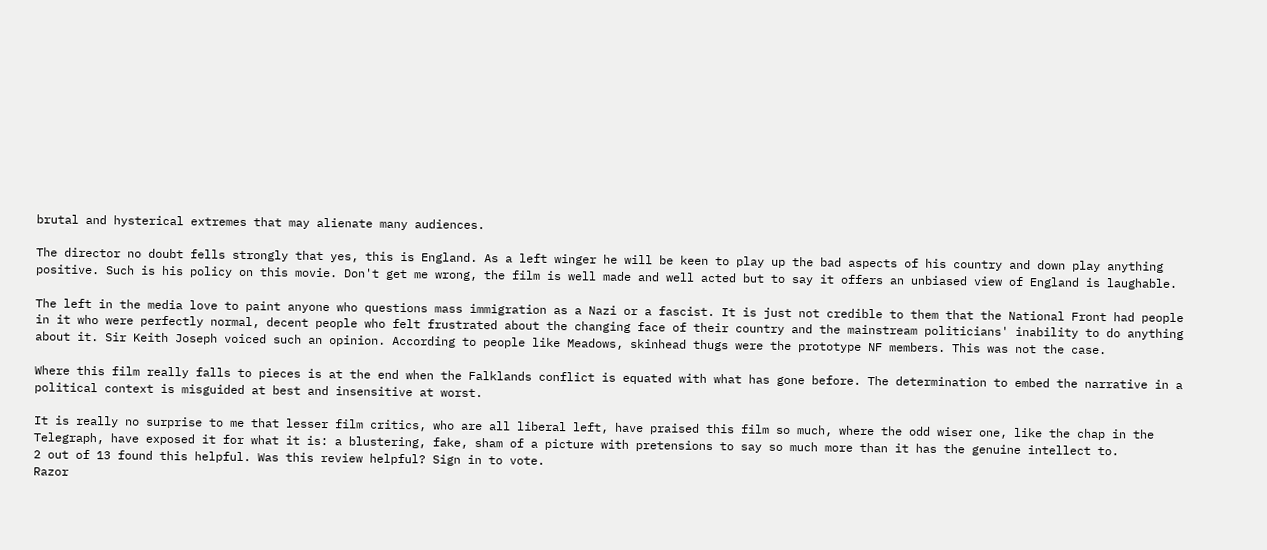brutal and hysterical extremes that may alienate many audiences.

The director no doubt fells strongly that yes, this is England. As a left winger he will be keen to play up the bad aspects of his country and down play anything positive. Such is his policy on this movie. Don't get me wrong, the film is well made and well acted but to say it offers an unbiased view of England is laughable.

The left in the media love to paint anyone who questions mass immigration as a Nazi or a fascist. It is just not credible to them that the National Front had people in it who were perfectly normal, decent people who felt frustrated about the changing face of their country and the mainstream politicians' inability to do anything about it. Sir Keith Joseph voiced such an opinion. According to people like Meadows, skinhead thugs were the prototype NF members. This was not the case.

Where this film really falls to pieces is at the end when the Falklands conflict is equated with what has gone before. The determination to embed the narrative in a political context is misguided at best and insensitive at worst.

It is really no surprise to me that lesser film critics, who are all liberal left, have praised this film so much, where the odd wiser one, like the chap in the Telegraph, have exposed it for what it is: a blustering, fake, sham of a picture with pretensions to say so much more than it has the genuine intellect to.
2 out of 13 found this helpful. Was this review helpful? Sign in to vote.
Razor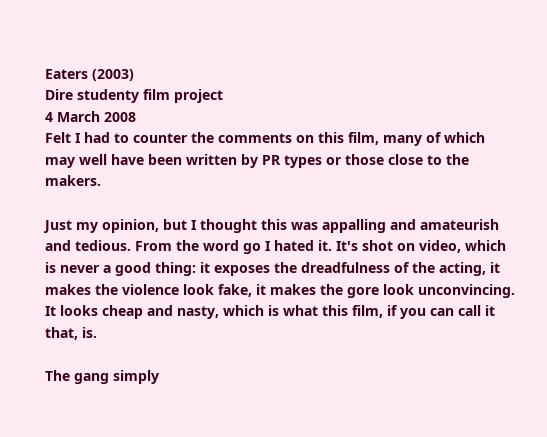Eaters (2003)
Dire studenty film project
4 March 2008
Felt I had to counter the comments on this film, many of which may well have been written by PR types or those close to the makers.

Just my opinion, but I thought this was appalling and amateurish and tedious. From the word go I hated it. It's shot on video, which is never a good thing: it exposes the dreadfulness of the acting, it makes the violence look fake, it makes the gore look unconvincing. It looks cheap and nasty, which is what this film, if you can call it that, is.

The gang simply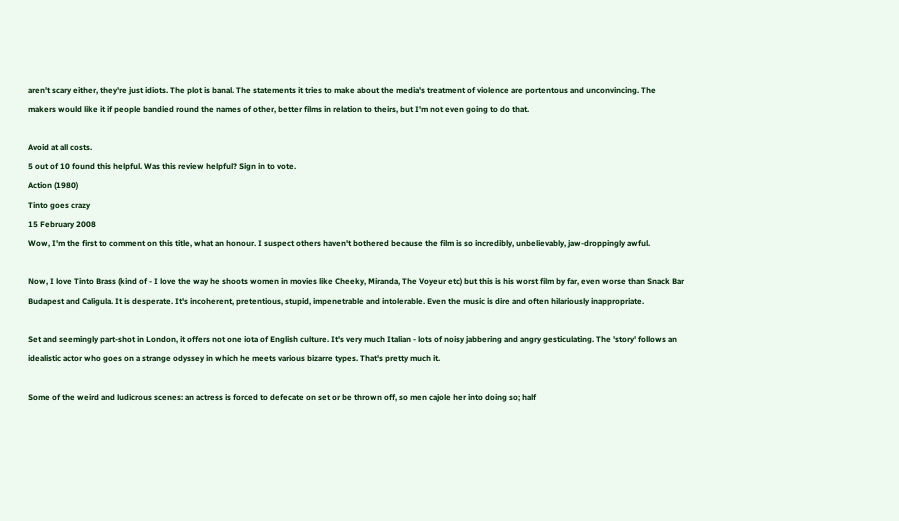aren't scary either, they're just idiots. The plot is banal. The statements it tries to make about the media's treatment of violence are portentous and unconvincing. The makers would like it if people bandied round the names of other, better films in relation to theirs, but I'm not even going to do that.

Avoid at all costs.
5 out of 10 found this helpful. Was this review helpful? Sign in to vote.
Action (1980)
Tinto goes crazy
15 February 2008
Wow, I'm the first to comment on this title, what an honour. I suspect others haven't bothered because the film is so incredibly, unbelievably, jaw-droppingly awful.

Now, I love Tinto Brass (kind of - I love the way he shoots women in movies like Cheeky, Miranda, The Voyeur etc) but this is his worst film by far, even worse than Snack Bar Budapest and Caligula. It is desperate. It's incoherent, pretentious, stupid, impenetrable and intolerable. Even the music is dire and often hilariously inappropriate.

Set and seemingly part-shot in London, it offers not one iota of English culture. It's very much Italian - lots of noisy jabbering and angry gesticulating. The 'story' follows an idealistic actor who goes on a strange odyssey in which he meets various bizarre types. That's pretty much it.

Some of the weird and ludicrous scenes: an actress is forced to defecate on set or be thrown off, so men cajole her into doing so; half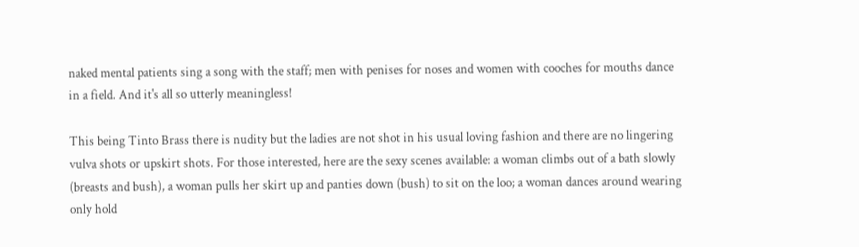naked mental patients sing a song with the staff; men with penises for noses and women with cooches for mouths dance in a field. And it's all so utterly meaningless!

This being Tinto Brass there is nudity but the ladies are not shot in his usual loving fashion and there are no lingering vulva shots or upskirt shots. For those interested, here are the sexy scenes available: a woman climbs out of a bath slowly (breasts and bush), a woman pulls her skirt up and panties down (bush) to sit on the loo; a woman dances around wearing only hold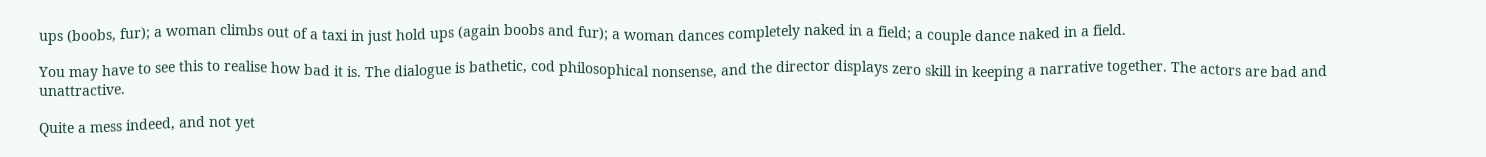ups (boobs, fur); a woman climbs out of a taxi in just hold ups (again boobs and fur); a woman dances completely naked in a field; a couple dance naked in a field.

You may have to see this to realise how bad it is. The dialogue is bathetic, cod philosophical nonsense, and the director displays zero skill in keeping a narrative together. The actors are bad and unattractive.

Quite a mess indeed, and not yet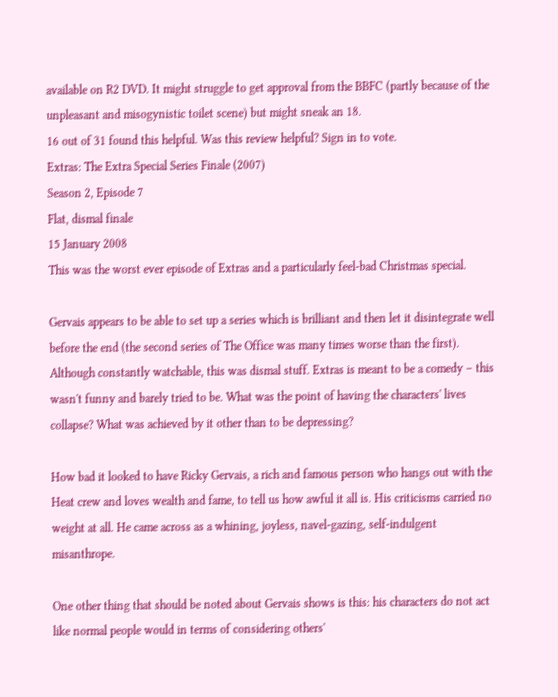available on R2 DVD. It might struggle to get approval from the BBFC (partly because of the unpleasant and misogynistic toilet scene) but might sneak an 18.
16 out of 31 found this helpful. Was this review helpful? Sign in to vote.
Extras: The Extra Special Series Finale (2007)
Season 2, Episode 7
Flat, dismal finale
15 January 2008
This was the worst ever episode of Extras and a particularly feel-bad Christmas special.

Gervais appears to be able to set up a series which is brilliant and then let it disintegrate well before the end (the second series of The Office was many times worse than the first). Although constantly watchable, this was dismal stuff. Extras is meant to be a comedy – this wasn't funny and barely tried to be. What was the point of having the characters' lives collapse? What was achieved by it other than to be depressing?

How bad it looked to have Ricky Gervais, a rich and famous person who hangs out with the Heat crew and loves wealth and fame, to tell us how awful it all is. His criticisms carried no weight at all. He came across as a whining, joyless, navel-gazing, self-indulgent misanthrope.

One other thing that should be noted about Gervais shows is this: his characters do not act like normal people would in terms of considering others'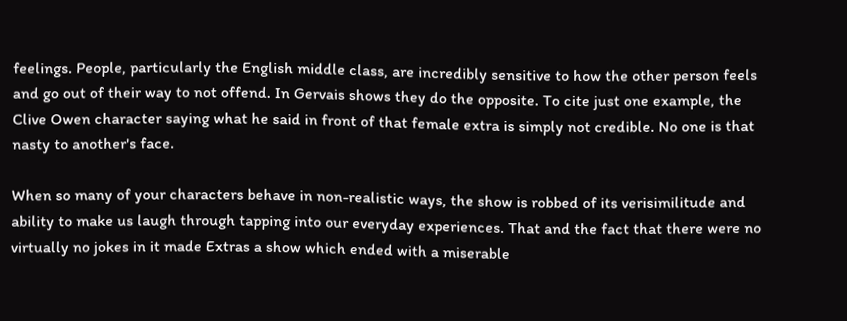feelings. People, particularly the English middle class, are incredibly sensitive to how the other person feels and go out of their way to not offend. In Gervais shows they do the opposite. To cite just one example, the Clive Owen character saying what he said in front of that female extra is simply not credible. No one is that nasty to another's face.

When so many of your characters behave in non-realistic ways, the show is robbed of its verisimilitude and ability to make us laugh through tapping into our everyday experiences. That and the fact that there were no virtually no jokes in it made Extras a show which ended with a miserable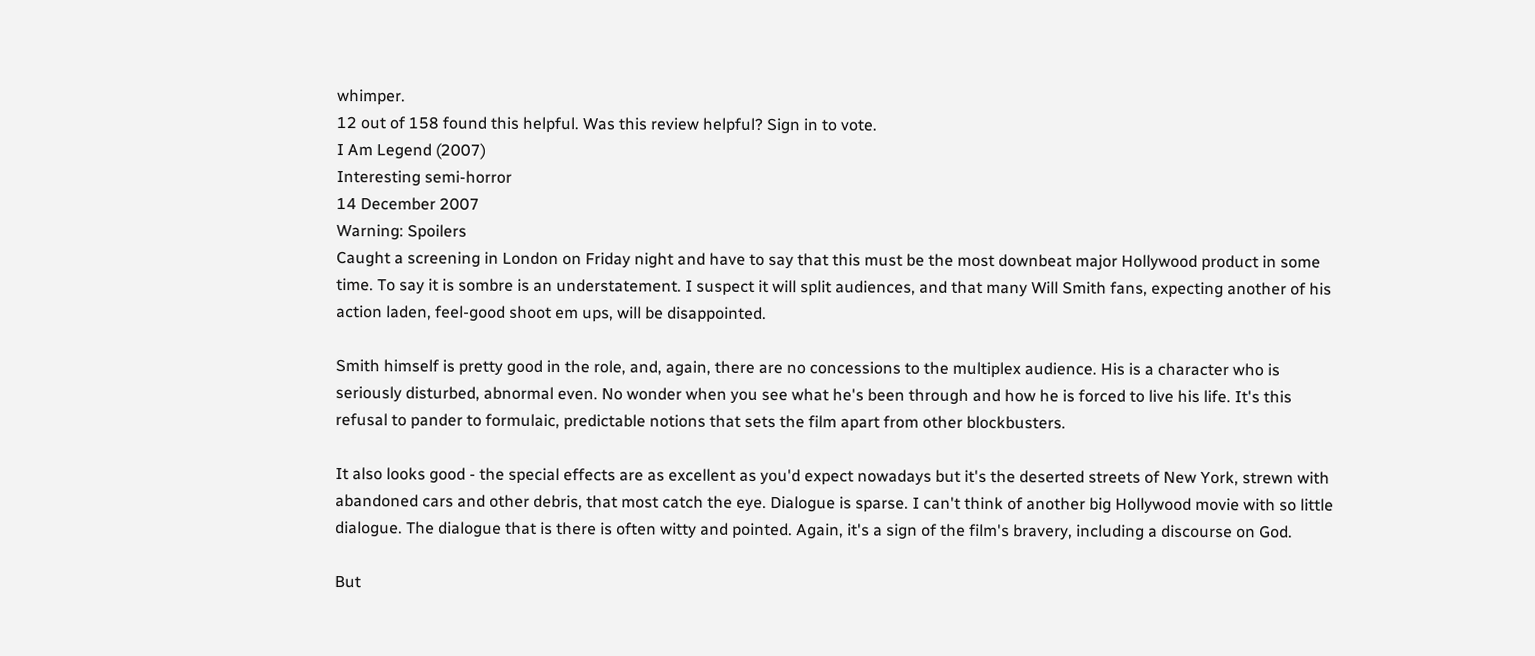whimper.
12 out of 158 found this helpful. Was this review helpful? Sign in to vote.
I Am Legend (2007)
Interesting semi-horror
14 December 2007
Warning: Spoilers
Caught a screening in London on Friday night and have to say that this must be the most downbeat major Hollywood product in some time. To say it is sombre is an understatement. I suspect it will split audiences, and that many Will Smith fans, expecting another of his action laden, feel-good shoot em ups, will be disappointed.

Smith himself is pretty good in the role, and, again, there are no concessions to the multiplex audience. His is a character who is seriously disturbed, abnormal even. No wonder when you see what he's been through and how he is forced to live his life. It's this refusal to pander to formulaic, predictable notions that sets the film apart from other blockbusters.

It also looks good - the special effects are as excellent as you'd expect nowadays but it's the deserted streets of New York, strewn with abandoned cars and other debris, that most catch the eye. Dialogue is sparse. I can't think of another big Hollywood movie with so little dialogue. The dialogue that is there is often witty and pointed. Again, it's a sign of the film's bravery, including a discourse on God.

But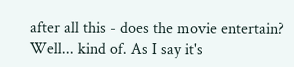after all this - does the movie entertain? Well... kind of. As I say it's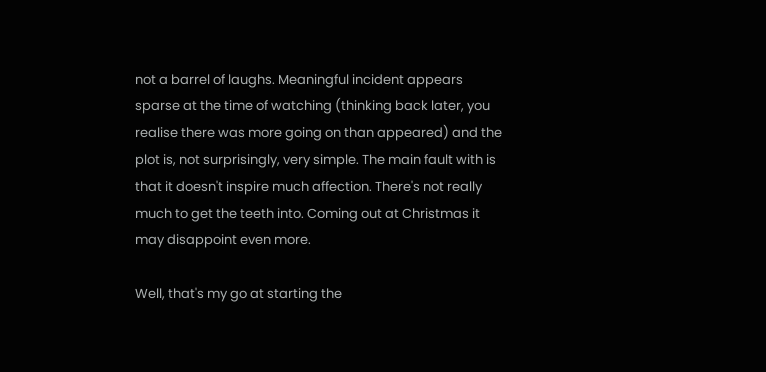not a barrel of laughs. Meaningful incident appears sparse at the time of watching (thinking back later, you realise there was more going on than appeared) and the plot is, not surprisingly, very simple. The main fault with is that it doesn't inspire much affection. There's not really much to get the teeth into. Coming out at Christmas it may disappoint even more.

Well, that's my go at starting the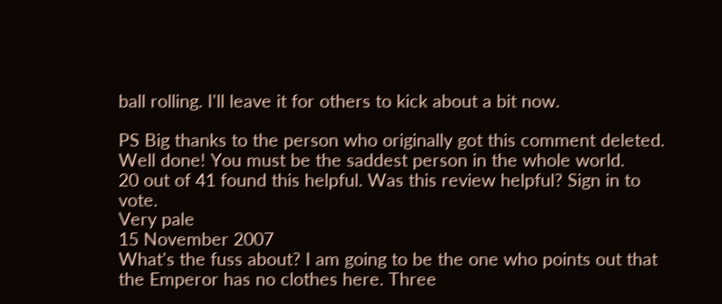ball rolling. I'll leave it for others to kick about a bit now.

PS Big thanks to the person who originally got this comment deleted. Well done! You must be the saddest person in the whole world.
20 out of 41 found this helpful. Was this review helpful? Sign in to vote.
Very pale
15 November 2007
What's the fuss about? I am going to be the one who points out that the Emperor has no clothes here. Three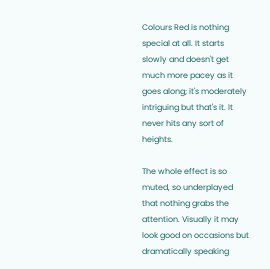Colours Red is nothing special at all. It starts slowly and doesn't get much more pacey as it goes along; it's moderately intriguing but that's it. It never hits any sort of heights.

The whole effect is so muted, so underplayed that nothing grabs the attention. Visually it may look good on occasions but dramatically speaking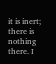it is inert; there is nothing there. I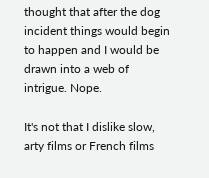thought that after the dog incident things would begin to happen and I would be drawn into a web of intrigue. Nope.

It's not that I dislike slow, arty films or French films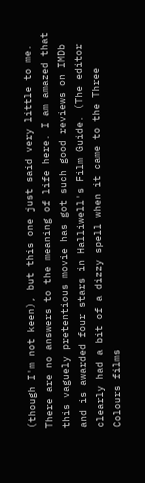(though I'm not keen), but this one just said very little to me. There are no answers to the meaning of life here. I am amazed that this vaguely pretentious movie has got such good reviews on IMDb and is awarded four stars in Halliwell's Film Guide. (The editor clearly had a bit of a dizzy spell when it came to the Three Colours films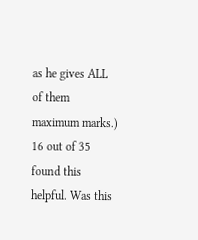as he gives ALL of them maximum marks.)
16 out of 35 found this helpful. Was this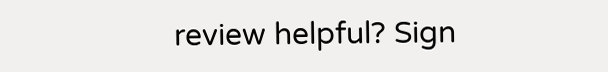review helpful? Sign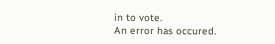in to vote.
An error has occured.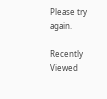Please try again.

Recently Viewed